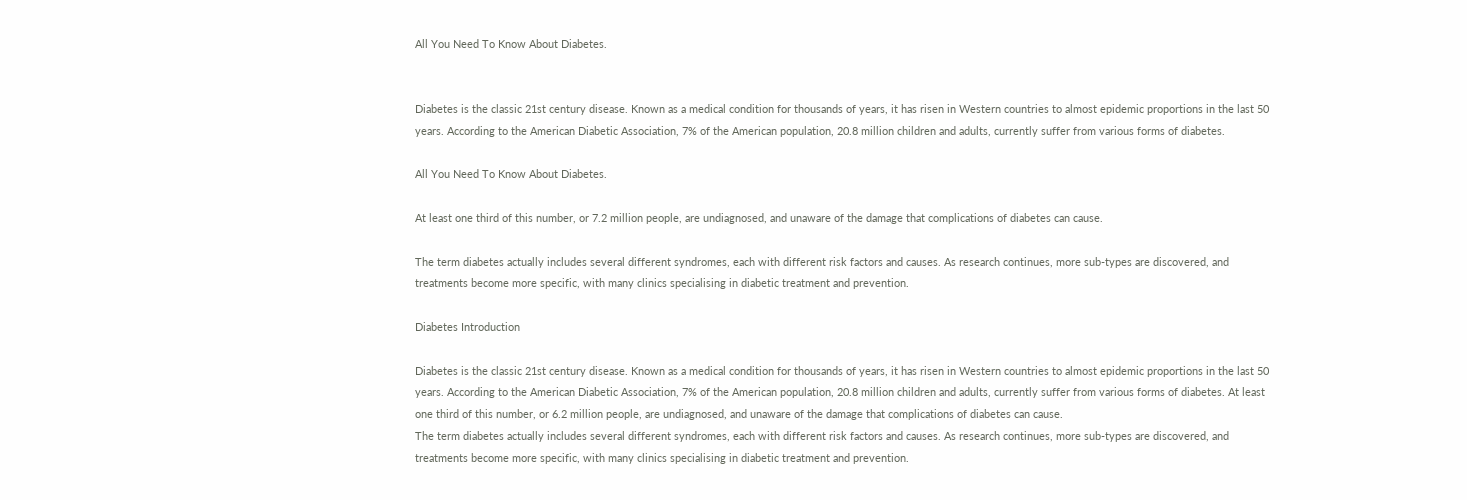All You Need To Know About Diabetes.


Diabetes is the classic 21st century disease. Known as a medical condition for thousands of years, it has risen in Western countries to almost epidemic proportions in the last 50 years. According to the American Diabetic Association, 7% of the American population, 20.8 million children and adults, currently suffer from various forms of diabetes.

All You Need To Know About Diabetes.

At least one third of this number, or 7.2 million people, are undiagnosed, and unaware of the damage that complications of diabetes can cause.

The term diabetes actually includes several different syndromes, each with different risk factors and causes. As research continues, more sub-types are discovered, and treatments become more specific, with many clinics specialising in diabetic treatment and prevention.

Diabetes Introduction

Diabetes is the classic 21st century disease. Known as a medical condition for thousands of years, it has risen in Western countries to almost epidemic proportions in the last 50 years. According to the American Diabetic Association, 7% of the American population, 20.8 million children and adults, currently suffer from various forms of diabetes. At least one third of this number, or 6.2 million people, are undiagnosed, and unaware of the damage that complications of diabetes can cause.
The term diabetes actually includes several different syndromes, each with different risk factors and causes. As research continues, more sub-types are discovered, and treatments become more specific, with many clinics specialising in diabetic treatment and prevention.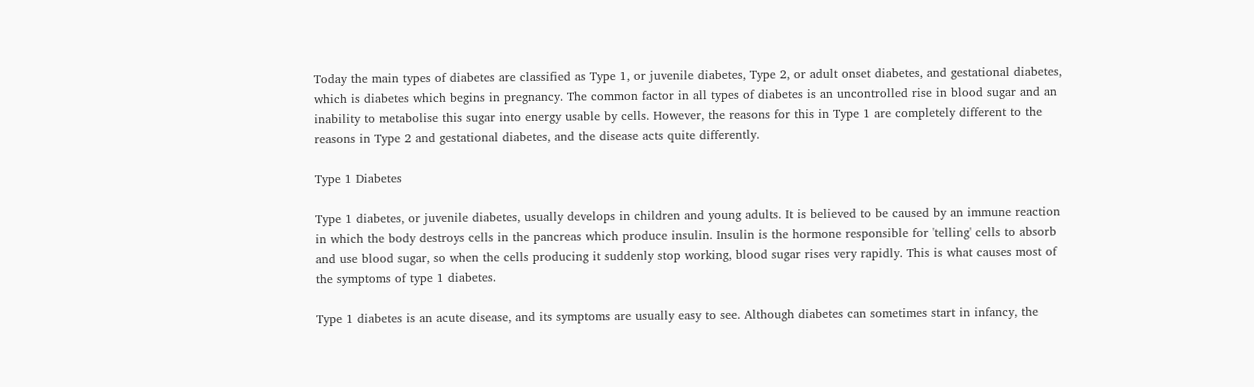Today the main types of diabetes are classified as Type 1, or juvenile diabetes, Type 2, or adult onset diabetes, and gestational diabetes, which is diabetes which begins in pregnancy. The common factor in all types of diabetes is an uncontrolled rise in blood sugar and an inability to metabolise this sugar into energy usable by cells. However, the reasons for this in Type 1 are completely different to the reasons in Type 2 and gestational diabetes, and the disease acts quite differently.

Type 1 Diabetes

Type 1 diabetes, or juvenile diabetes, usually develops in children and young adults. It is believed to be caused by an immune reaction in which the body destroys cells in the pancreas which produce insulin. Insulin is the hormone responsible for 'telling' cells to absorb and use blood sugar, so when the cells producing it suddenly stop working, blood sugar rises very rapidly. This is what causes most of the symptoms of type 1 diabetes.

Type 1 diabetes is an acute disease, and its symptoms are usually easy to see. Although diabetes can sometimes start in infancy, the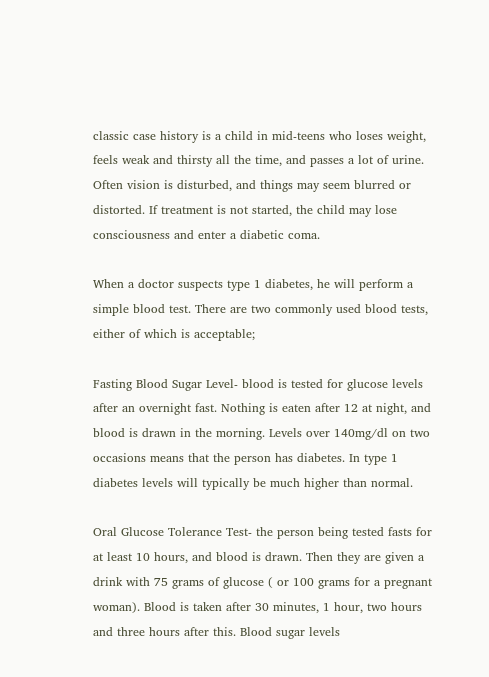classic case history is a child in mid-teens who loses weight, feels weak and thirsty all the time, and passes a lot of urine. Often vision is disturbed, and things may seem blurred or distorted. If treatment is not started, the child may lose consciousness and enter a diabetic coma.

When a doctor suspects type 1 diabetes, he will perform a simple blood test. There are two commonly used blood tests, either of which is acceptable;

Fasting Blood Sugar Level- blood is tested for glucose levels after an overnight fast. Nothing is eaten after 12 at night, and blood is drawn in the morning. Levels over 140mg/dl on two occasions means that the person has diabetes. In type 1 diabetes levels will typically be much higher than normal.

Oral Glucose Tolerance Test- the person being tested fasts for at least 10 hours, and blood is drawn. Then they are given a drink with 75 grams of glucose ( or 100 grams for a pregnant woman). Blood is taken after 30 minutes, 1 hour, two hours and three hours after this. Blood sugar levels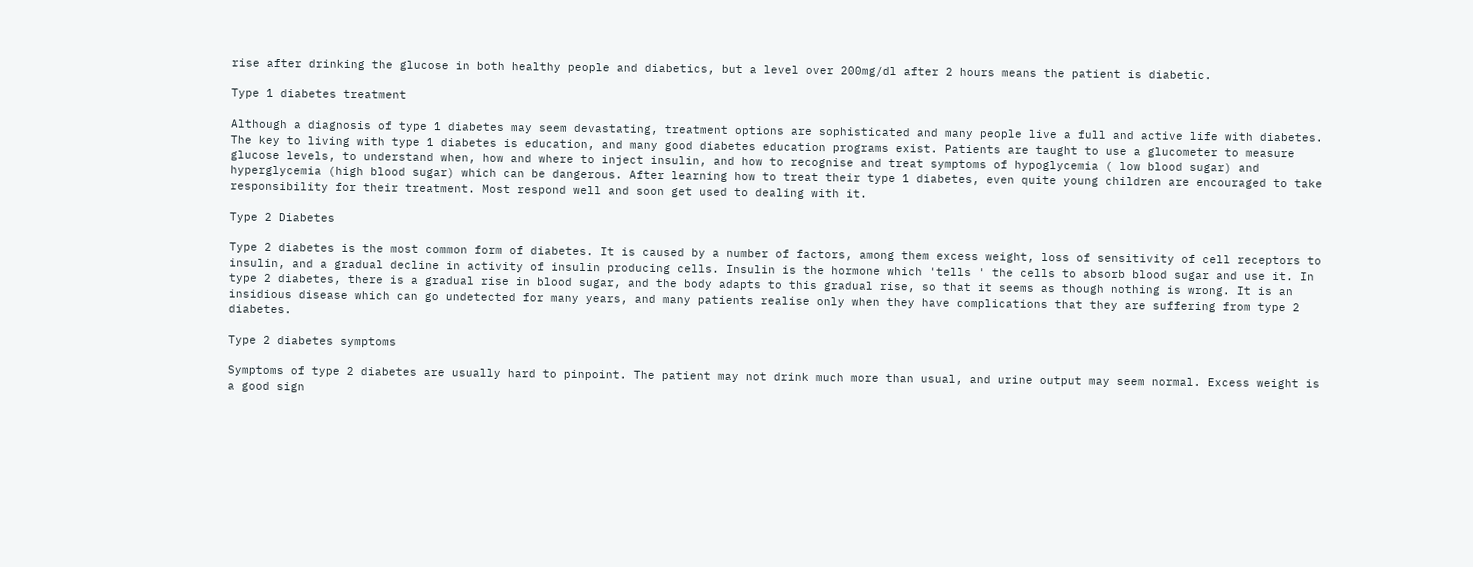rise after drinking the glucose in both healthy people and diabetics, but a level over 200mg/dl after 2 hours means the patient is diabetic.

Type 1 diabetes treatment

Although a diagnosis of type 1 diabetes may seem devastating, treatment options are sophisticated and many people live a full and active life with diabetes. The key to living with type 1 diabetes is education, and many good diabetes education programs exist. Patients are taught to use a glucometer to measure glucose levels, to understand when, how and where to inject insulin, and how to recognise and treat symptoms of hypoglycemia ( low blood sugar) and hyperglycemia (high blood sugar) which can be dangerous. After learning how to treat their type 1 diabetes, even quite young children are encouraged to take responsibility for their treatment. Most respond well and soon get used to dealing with it.

Type 2 Diabetes

Type 2 diabetes is the most common form of diabetes. It is caused by a number of factors, among them excess weight, loss of sensitivity of cell receptors to insulin, and a gradual decline in activity of insulin producing cells. Insulin is the hormone which 'tells ' the cells to absorb blood sugar and use it. In type 2 diabetes, there is a gradual rise in blood sugar, and the body adapts to this gradual rise, so that it seems as though nothing is wrong. It is an insidious disease which can go undetected for many years, and many patients realise only when they have complications that they are suffering from type 2 diabetes.

Type 2 diabetes symptoms

Symptoms of type 2 diabetes are usually hard to pinpoint. The patient may not drink much more than usual, and urine output may seem normal. Excess weight is a good sign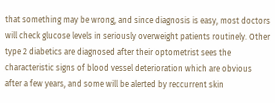that something may be wrong, and since diagnosis is easy, most doctors will check glucose levels in seriously overweight patients routinely. Other type 2 diabetics are diagnosed after their optometrist sees the characteristic signs of blood vessel deterioration which are obvious after a few years, and some will be alerted by reccurrent skin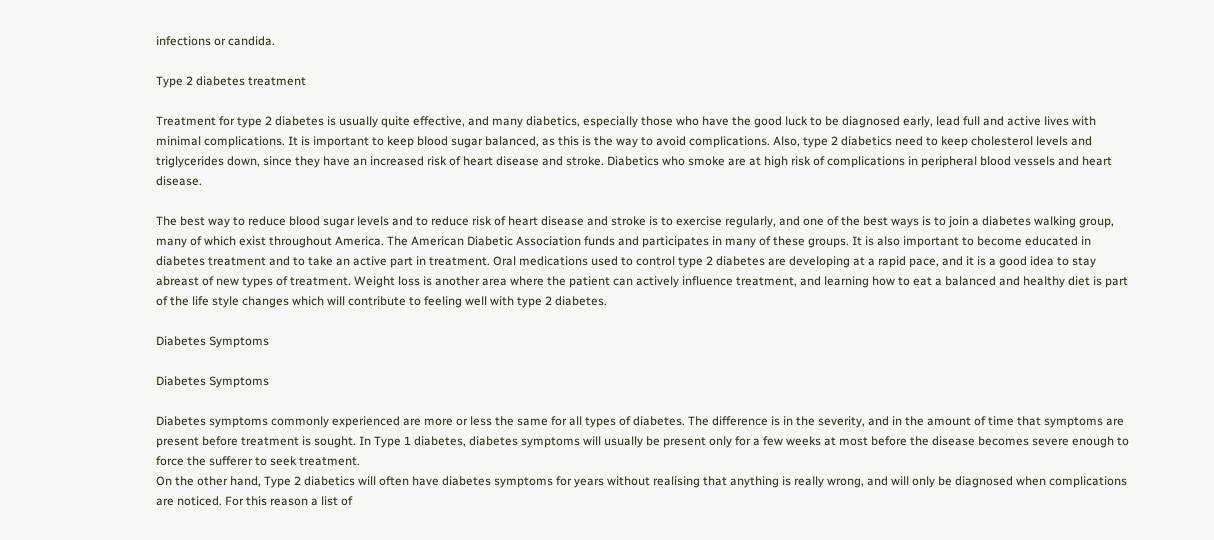infections or candida.

Type 2 diabetes treatment

Treatment for type 2 diabetes is usually quite effective, and many diabetics, especially those who have the good luck to be diagnosed early, lead full and active lives with minimal complications. It is important to keep blood sugar balanced, as this is the way to avoid complications. Also, type 2 diabetics need to keep cholesterol levels and triglycerides down, since they have an increased risk of heart disease and stroke. Diabetics who smoke are at high risk of complications in peripheral blood vessels and heart disease.

The best way to reduce blood sugar levels and to reduce risk of heart disease and stroke is to exercise regularly, and one of the best ways is to join a diabetes walking group, many of which exist throughout America. The American Diabetic Association funds and participates in many of these groups. It is also important to become educated in diabetes treatment and to take an active part in treatment. Oral medications used to control type 2 diabetes are developing at a rapid pace, and it is a good idea to stay abreast of new types of treatment. Weight loss is another area where the patient can actively influence treatment, and learning how to eat a balanced and healthy diet is part of the life style changes which will contribute to feeling well with type 2 diabetes.

Diabetes Symptoms

Diabetes Symptoms

Diabetes symptoms commonly experienced are more or less the same for all types of diabetes. The difference is in the severity, and in the amount of time that symptoms are present before treatment is sought. In Type 1 diabetes, diabetes symptoms will usually be present only for a few weeks at most before the disease becomes severe enough to force the sufferer to seek treatment.
On the other hand, Type 2 diabetics will often have diabetes symptoms for years without realising that anything is really wrong, and will only be diagnosed when complications are noticed. For this reason a list of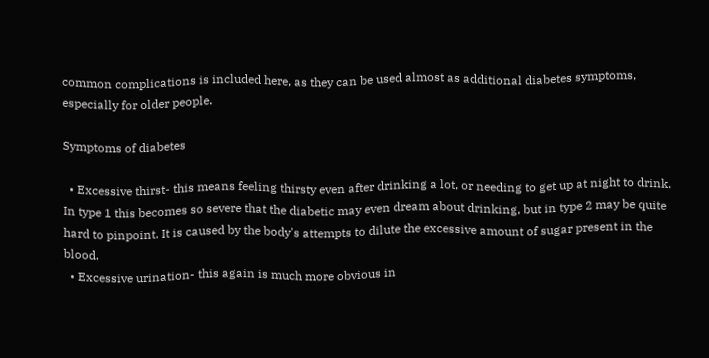common complications is included here, as they can be used almost as additional diabetes symptoms, especially for older people.

Symptoms of diabetes

  • Excessive thirst- this means feeling thirsty even after drinking a lot, or needing to get up at night to drink. In type 1 this becomes so severe that the diabetic may even dream about drinking, but in type 2 may be quite hard to pinpoint. It is caused by the body's attempts to dilute the excessive amount of sugar present in the blood.
  • Excessive urination- this again is much more obvious in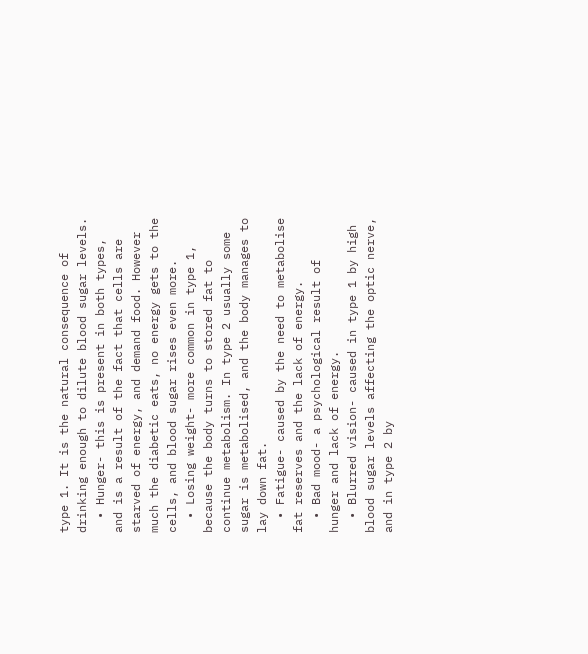type 1. It is the natural consequence of drinking enough to dilute blood sugar levels.
  • Hunger- this is present in both types, and is a result of the fact that cells are starved of energy, and demand food. However much the diabetic eats, no energy gets to the cells, and blood sugar rises even more.
  • Losing weight- more common in type 1, because the body turns to stored fat to continue metabolism. In type 2 usually some sugar is metabolised, and the body manages to lay down fat.
  • Fatigue- caused by the need to metabolise fat reserves and the lack of energy.
  • Bad mood- a psychological result of hunger and lack of energy.
  • Blurred vision- caused in type 1 by high blood sugar levels affecting the optic nerve, and in type 2 by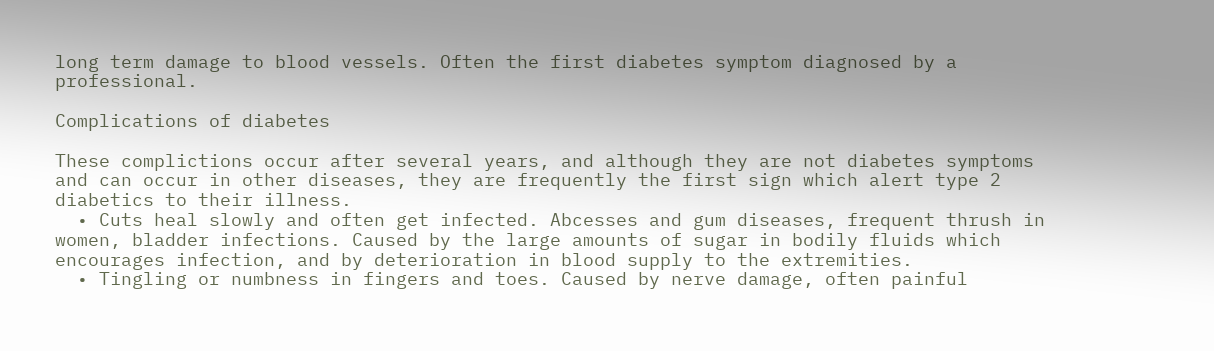long term damage to blood vessels. Often the first diabetes symptom diagnosed by a professional.

Complications of diabetes

These complictions occur after several years, and although they are not diabetes symptoms and can occur in other diseases, they are frequently the first sign which alert type 2 diabetics to their illness.
  • Cuts heal slowly and often get infected. Abcesses and gum diseases, frequent thrush in women, bladder infections. Caused by the large amounts of sugar in bodily fluids which encourages infection, and by deterioration in blood supply to the extremities.
  • Tingling or numbness in fingers and toes. Caused by nerve damage, often painful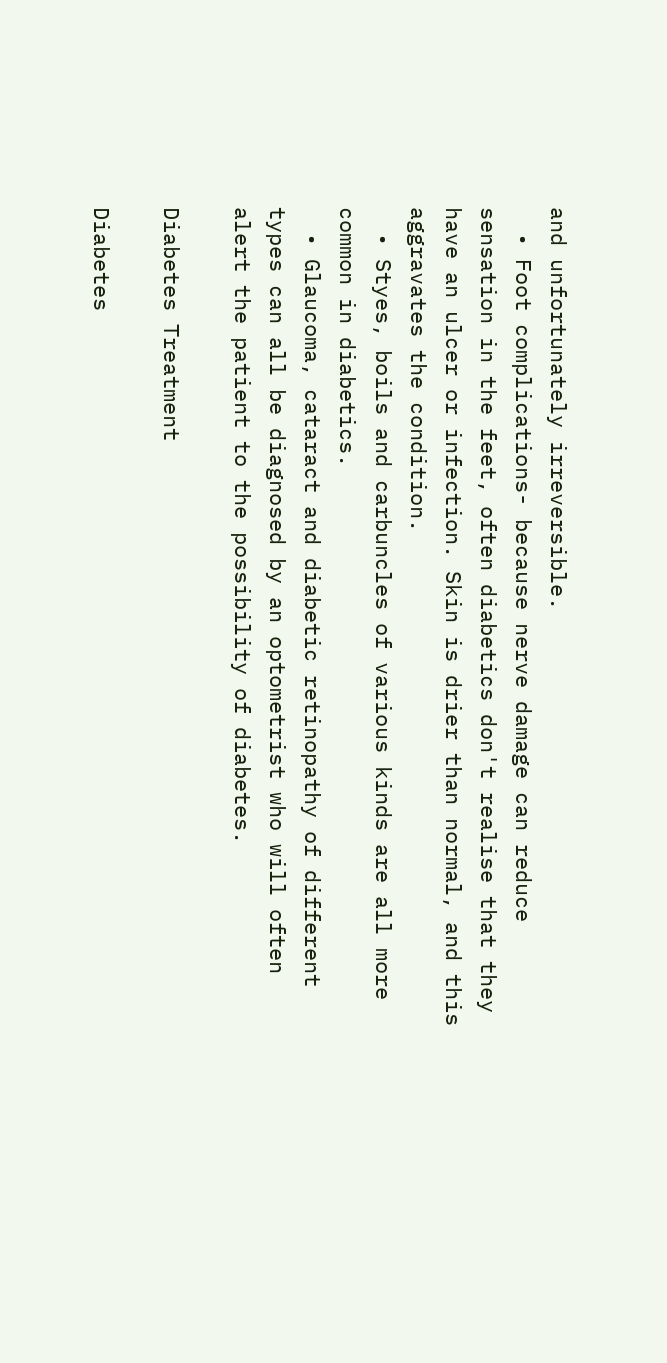and unfortunately irreversible.
  • Foot complications- because nerve damage can reduce sensation in the feet, often diabetics don't realise that they have an ulcer or infection. Skin is drier than normal, and this aggravates the condition.
  • Styes, boils and carbuncles of various kinds are all more common in diabetics.
  • Glaucoma, cataract and diabetic retinopathy of different types can all be diagnosed by an optometrist who will often alert the patient to the possibility of diabetes.

Diabetes Treatment

Diabetes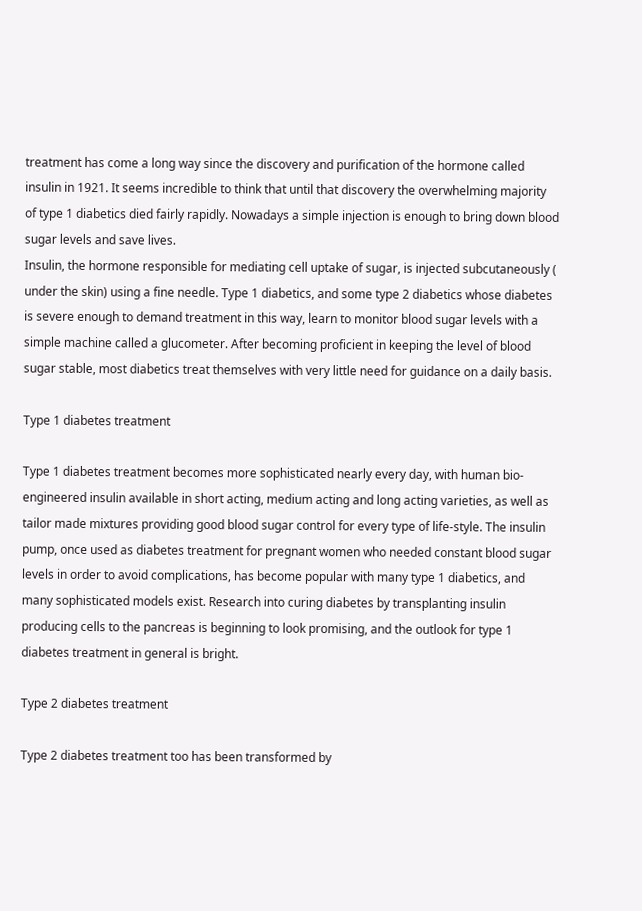treatment has come a long way since the discovery and purification of the hormone called insulin in 1921. It seems incredible to think that until that discovery the overwhelming majority of type 1 diabetics died fairly rapidly. Nowadays a simple injection is enough to bring down blood sugar levels and save lives.
Insulin, the hormone responsible for mediating cell uptake of sugar, is injected subcutaneously ( under the skin) using a fine needle. Type 1 diabetics, and some type 2 diabetics whose diabetes is severe enough to demand treatment in this way, learn to monitor blood sugar levels with a simple machine called a glucometer. After becoming proficient in keeping the level of blood sugar stable, most diabetics treat themselves with very little need for guidance on a daily basis.

Type 1 diabetes treatment

Type 1 diabetes treatment becomes more sophisticated nearly every day, with human bio-engineered insulin available in short acting, medium acting and long acting varieties, as well as tailor made mixtures providing good blood sugar control for every type of life-style. The insulin pump, once used as diabetes treatment for pregnant women who needed constant blood sugar levels in order to avoid complications, has become popular with many type 1 diabetics, and many sophisticated models exist. Research into curing diabetes by transplanting insulin producing cells to the pancreas is beginning to look promising, and the outlook for type 1 diabetes treatment in general is bright.

Type 2 diabetes treatment

Type 2 diabetes treatment too has been transformed by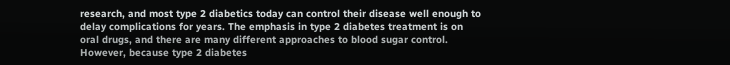research, and most type 2 diabetics today can control their disease well enough to delay complications for years. The emphasis in type 2 diabetes treatment is on oral drugs, and there are many different approaches to blood sugar control. However, because type 2 diabetes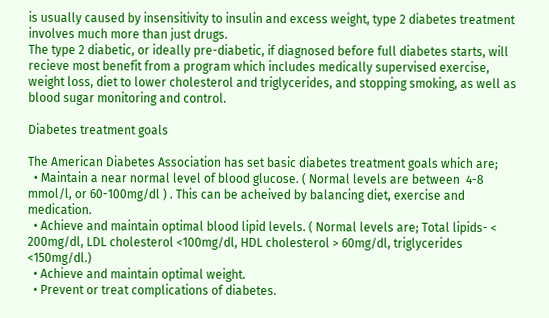is usually caused by insensitivity to insulin and excess weight, type 2 diabetes treatment involves much more than just drugs.
The type 2 diabetic, or ideally pre-diabetic, if diagnosed before full diabetes starts, will recieve most benefit from a program which includes medically supervised exercise, weight loss, diet to lower cholesterol and triglycerides, and stopping smoking, as well as blood sugar monitoring and control.

Diabetes treatment goals

The American Diabetes Association has set basic diabetes treatment goals which are;
  • Maintain a near normal level of blood glucose. ( Normal levels are between  4-8 mmol/l, or 60-100mg/dl ) . This can be acheived by balancing diet, exercise and medication.
  • Achieve and maintain optimal blood lipid levels. ( Normal levels are; Total lipids- < 200mg/dl, LDL cholesterol <100mg/dl, HDL cholesterol > 60mg/dl, triglycerides <150mg/dl.)
  • Achieve and maintain optimal weight.
  • Prevent or treat complications of diabetes.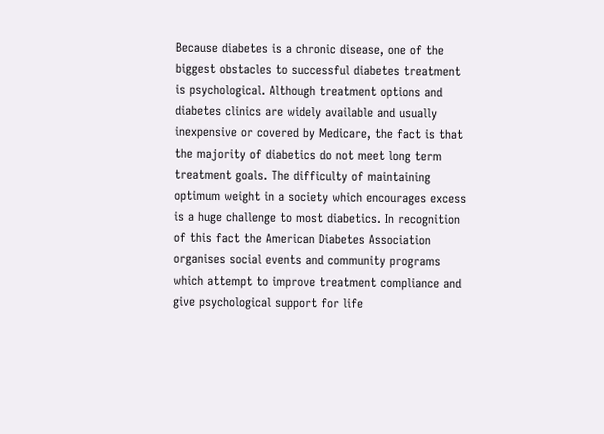Because diabetes is a chronic disease, one of the biggest obstacles to successful diabetes treatment is psychological. Although treatment options and diabetes clinics are widely available and usually inexpensive or covered by Medicare, the fact is that the majority of diabetics do not meet long term treatment goals. The difficulty of maintaining optimum weight in a society which encourages excess is a huge challenge to most diabetics. In recognition of this fact the American Diabetes Association organises social events and community programs which attempt to improve treatment compliance and give psychological support for life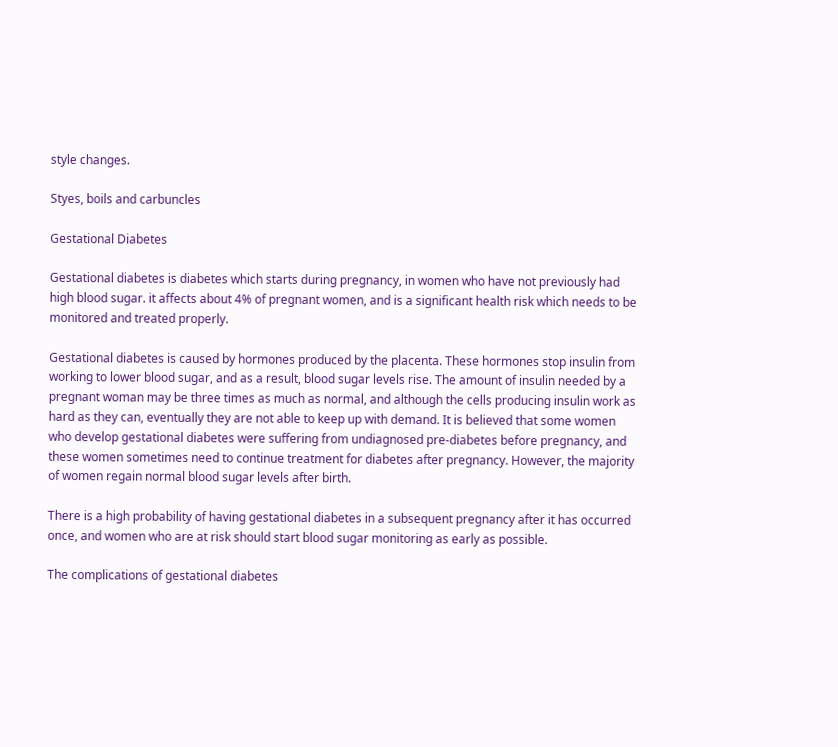style changes.

Styes, boils and carbuncles

Gestational Diabetes

Gestational diabetes is diabetes which starts during pregnancy, in women who have not previously had high blood sugar. it affects about 4% of pregnant women, and is a significant health risk which needs to be monitored and treated properly.

Gestational diabetes is caused by hormones produced by the placenta. These hormones stop insulin from working to lower blood sugar, and as a result, blood sugar levels rise. The amount of insulin needed by a pregnant woman may be three times as much as normal, and although the cells producing insulin work as hard as they can, eventually they are not able to keep up with demand. It is believed that some women who develop gestational diabetes were suffering from undiagnosed pre-diabetes before pregnancy, and these women sometimes need to continue treatment for diabetes after pregnancy. However, the majority of women regain normal blood sugar levels after birth.

There is a high probability of having gestational diabetes in a subsequent pregnancy after it has occurred once, and women who are at risk should start blood sugar monitoring as early as possible.

The complications of gestational diabetes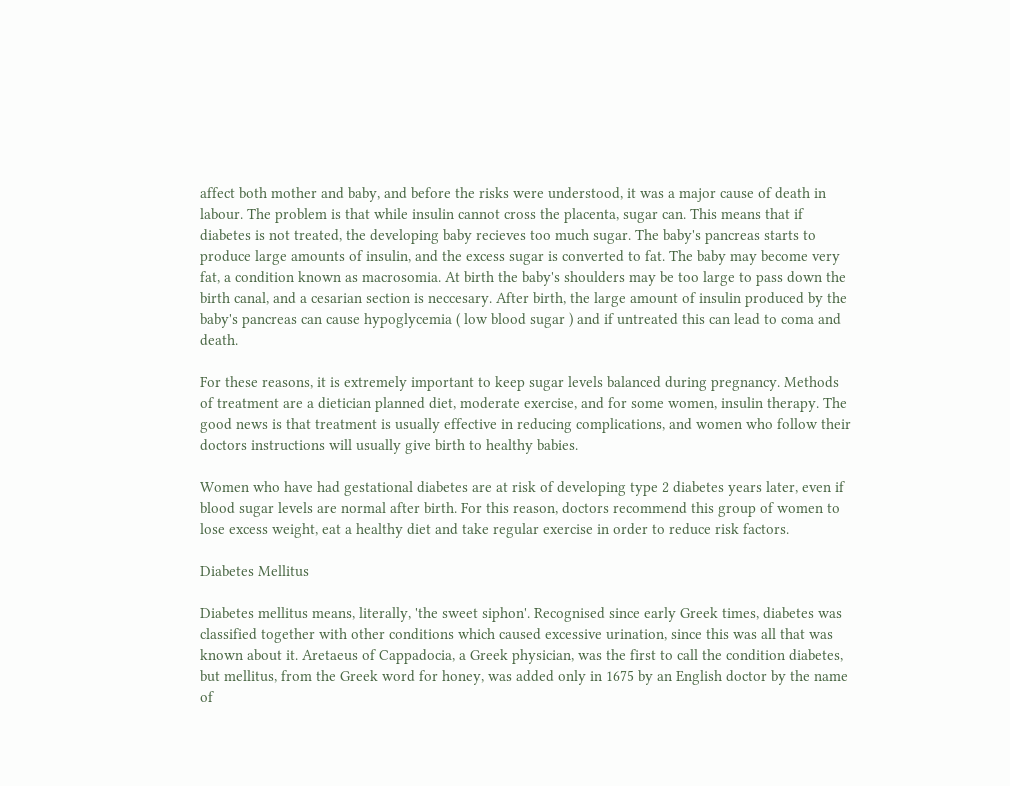affect both mother and baby, and before the risks were understood, it was a major cause of death in labour. The problem is that while insulin cannot cross the placenta, sugar can. This means that if diabetes is not treated, the developing baby recieves too much sugar. The baby's pancreas starts to produce large amounts of insulin, and the excess sugar is converted to fat. The baby may become very fat, a condition known as macrosomia. At birth the baby's shoulders may be too large to pass down the birth canal, and a cesarian section is neccesary. After birth, the large amount of insulin produced by the baby's pancreas can cause hypoglycemia ( low blood sugar ) and if untreated this can lead to coma and death.

For these reasons, it is extremely important to keep sugar levels balanced during pregnancy. Methods of treatment are a dietician planned diet, moderate exercise, and for some women, insulin therapy. The good news is that treatment is usually effective in reducing complications, and women who follow their doctors instructions will usually give birth to healthy babies.

Women who have had gestational diabetes are at risk of developing type 2 diabetes years later, even if blood sugar levels are normal after birth. For this reason, doctors recommend this group of women to lose excess weight, eat a healthy diet and take regular exercise in order to reduce risk factors.

Diabetes Mellitus

Diabetes mellitus means, literally, 'the sweet siphon'. Recognised since early Greek times, diabetes was classified together with other conditions which caused excessive urination, since this was all that was known about it. Aretaeus of Cappadocia, a Greek physician, was the first to call the condition diabetes, but mellitus, from the Greek word for honey, was added only in 1675 by an English doctor by the name of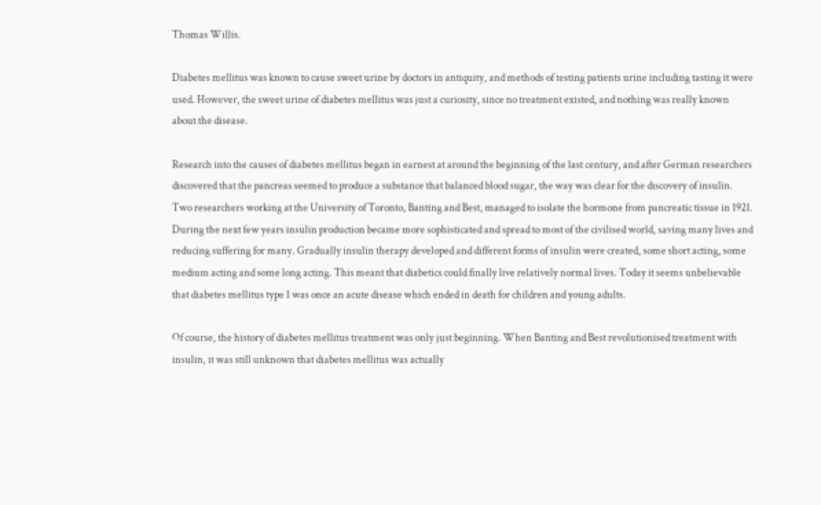Thomas Willis.

Diabetes mellitus was known to cause sweet urine by doctors in antiquity, and methods of testing patients urine including tasting it were used. However, the sweet urine of diabetes mellitus was just a curiosity, since no treatment existed, and nothing was really known about the disease.

Research into the causes of diabetes mellitus began in earnest at around the beginning of the last century, and after German researchers discovered that the pancreas seemed to produce a substance that balanced blood sugar, the way was clear for the discovery of insulin. Two researchers working at the University of Toronto, Banting and Best, managed to isolate the hormone from pancreatic tissue in 1921. During the next few years insulin production became more sophisticated and spread to most of the civilised world, saving many lives and reducing suffering for many. Gradually insulin therapy developed and different forms of insulin were created, some short acting, some medium acting and some long acting. This meant that diabetics could finally live relatively normal lives. Today it seems unbelievable that diabetes mellitus type 1 was once an acute disease which ended in death for children and young adults.

Of course, the history of diabetes mellitus treatment was only just beginning. When Banting and Best revolutionised treatment with insulin, it was still unknown that diabetes mellitus was actually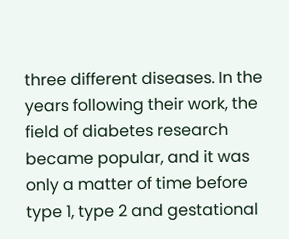three different diseases. In the years following their work, the field of diabetes research became popular, and it was only a matter of time before type 1, type 2 and gestational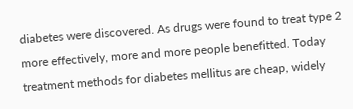diabetes were discovered. As drugs were found to treat type 2 more effectively, more and more people benefitted. Today treatment methods for diabetes mellitus are cheap, widely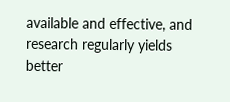available and effective, and research regularly yields better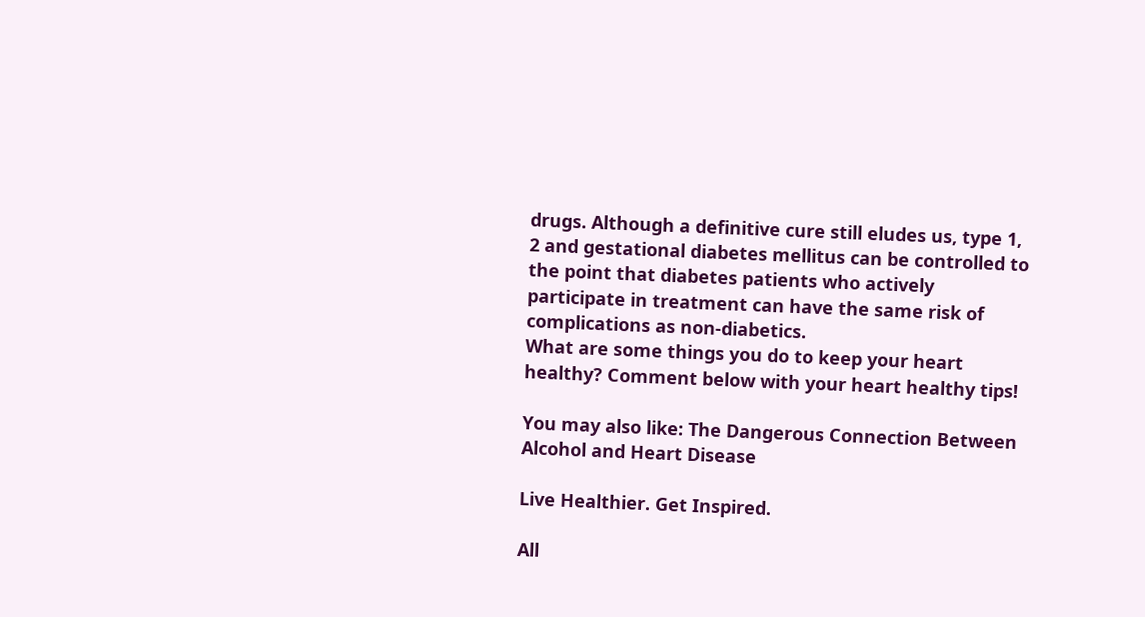drugs. Although a definitive cure still eludes us, type 1, 2 and gestational diabetes mellitus can be controlled to the point that diabetes patients who actively participate in treatment can have the same risk of complications as non-diabetics.
What are some things you do to keep your heart healthy? Comment below with your heart healthy tips!

You may also like: The Dangerous Connection Between Alcohol and Heart Disease

Live Healthier. Get Inspired.

All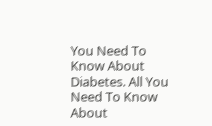You Need To Know About Diabetes. All You Need To Know About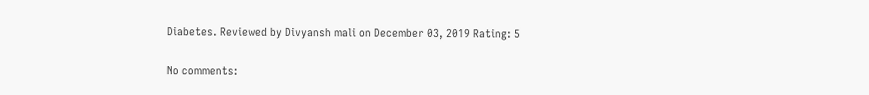Diabetes. Reviewed by Divyansh mali on December 03, 2019 Rating: 5

No comments: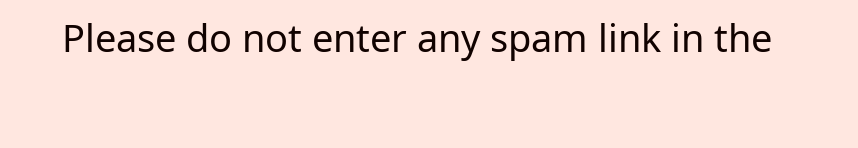Please do not enter any spam link in the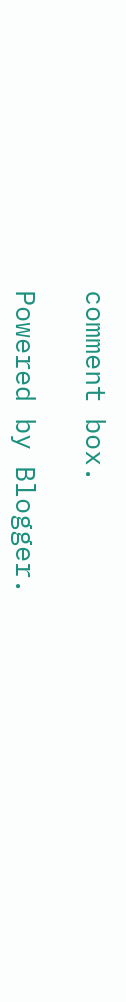comment box.

Powered by Blogger.